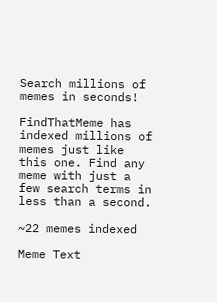Search millions of memes in seconds!

FindThatMeme has indexed millions of memes just like this one. Find any meme with just a few search terms in less than a second.

~22 memes indexed

Meme Text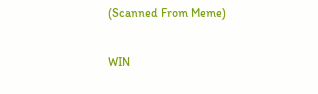(Scanned From Meme)

WIN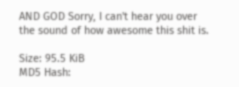AND GOD Sorry, I can't hear you over the sound of how awesome this shit is.

Size: 95.5 KiB
MD5 Hash: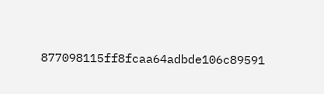877098115ff8fcaa64adbde106c89591